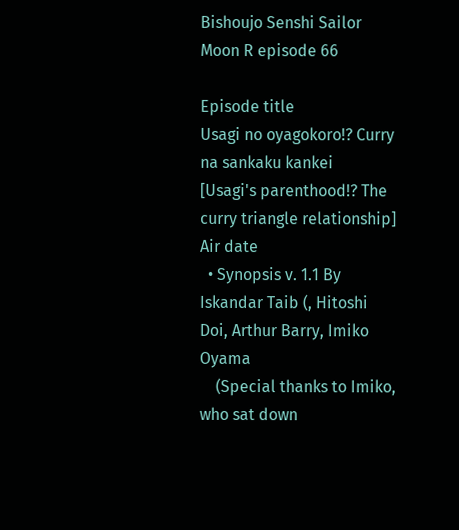Bishoujo Senshi Sailor Moon R episode 66

Episode title
Usagi no oyagokoro!? Curry na sankaku kankei
[Usagi's parenthood!? The curry triangle relationship]
Air date
  • Synopsis v. 1.1 By Iskandar Taib (, Hitoshi Doi, Arthur Barry, Imiko Oyama
    (Special thanks to Imiko, who sat down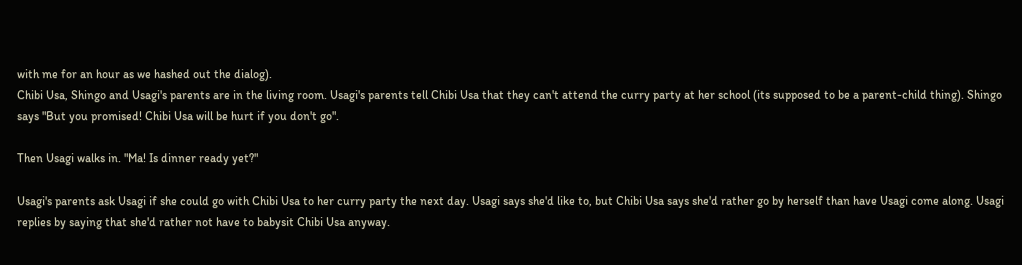with me for an hour as we hashed out the dialog).
Chibi Usa, Shingo and Usagi's parents are in the living room. Usagi's parents tell Chibi Usa that they can't attend the curry party at her school (its supposed to be a parent-child thing). Shingo says "But you promised! Chibi Usa will be hurt if you don't go".

Then Usagi walks in. "Ma! Is dinner ready yet?"

Usagi's parents ask Usagi if she could go with Chibi Usa to her curry party the next day. Usagi says she'd like to, but Chibi Usa says she'd rather go by herself than have Usagi come along. Usagi replies by saying that she'd rather not have to babysit Chibi Usa anyway.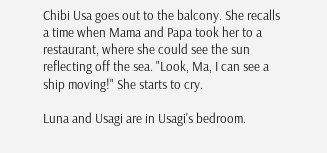Chibi Usa goes out to the balcony. She recalls a time when Mama and Papa took her to a restaurant, where she could see the sun reflecting off the sea. "Look, Ma, I can see a ship moving!" She starts to cry.

Luna and Usagi are in Usagi's bedroom.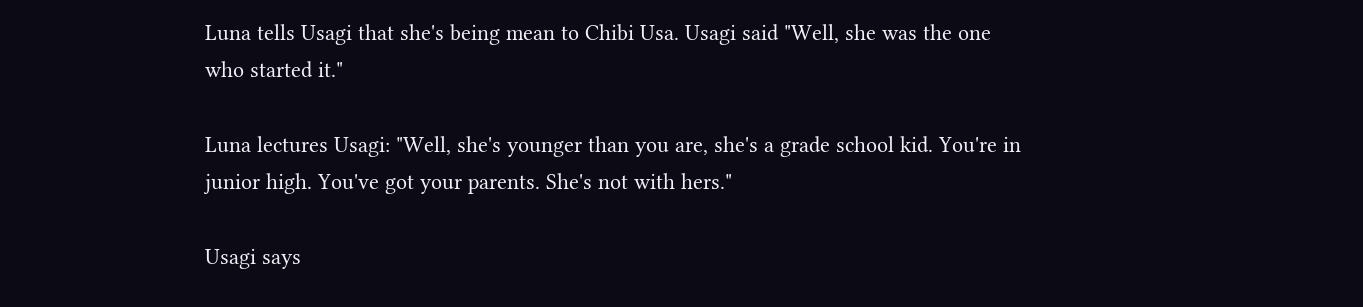Luna tells Usagi that she's being mean to Chibi Usa. Usagi said "Well, she was the one who started it."

Luna lectures Usagi: "Well, she's younger than you are, she's a grade school kid. You're in junior high. You've got your parents. She's not with hers."

Usagi says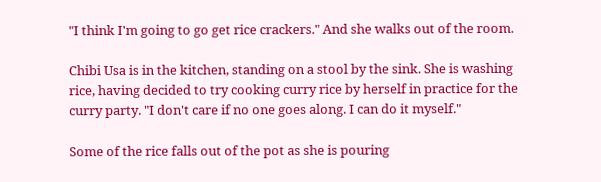"I think I'm going to go get rice crackers." And she walks out of the room.

Chibi Usa is in the kitchen, standing on a stool by the sink. She is washing rice, having decided to try cooking curry rice by herself in practice for the curry party. "I don't care if no one goes along. I can do it myself."

Some of the rice falls out of the pot as she is pouring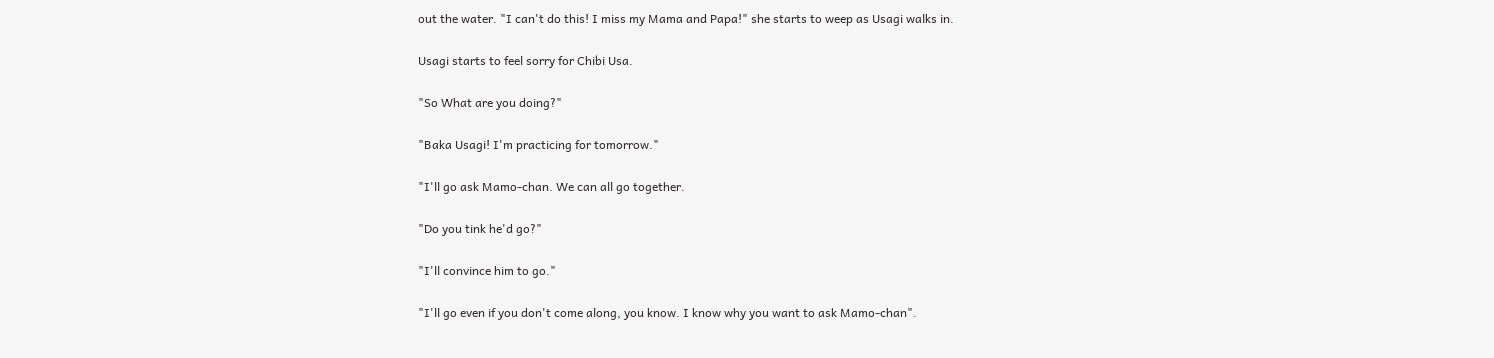out the water. "I can't do this! I miss my Mama and Papa!" she starts to weep as Usagi walks in.

Usagi starts to feel sorry for Chibi Usa.

"So What are you doing?"

"Baka Usagi! I'm practicing for tomorrow."

"I'll go ask Mamo-chan. We can all go together.

"Do you tink he'd go?"

"I'll convince him to go."

"I'll go even if you don't come along, you know. I know why you want to ask Mamo-chan".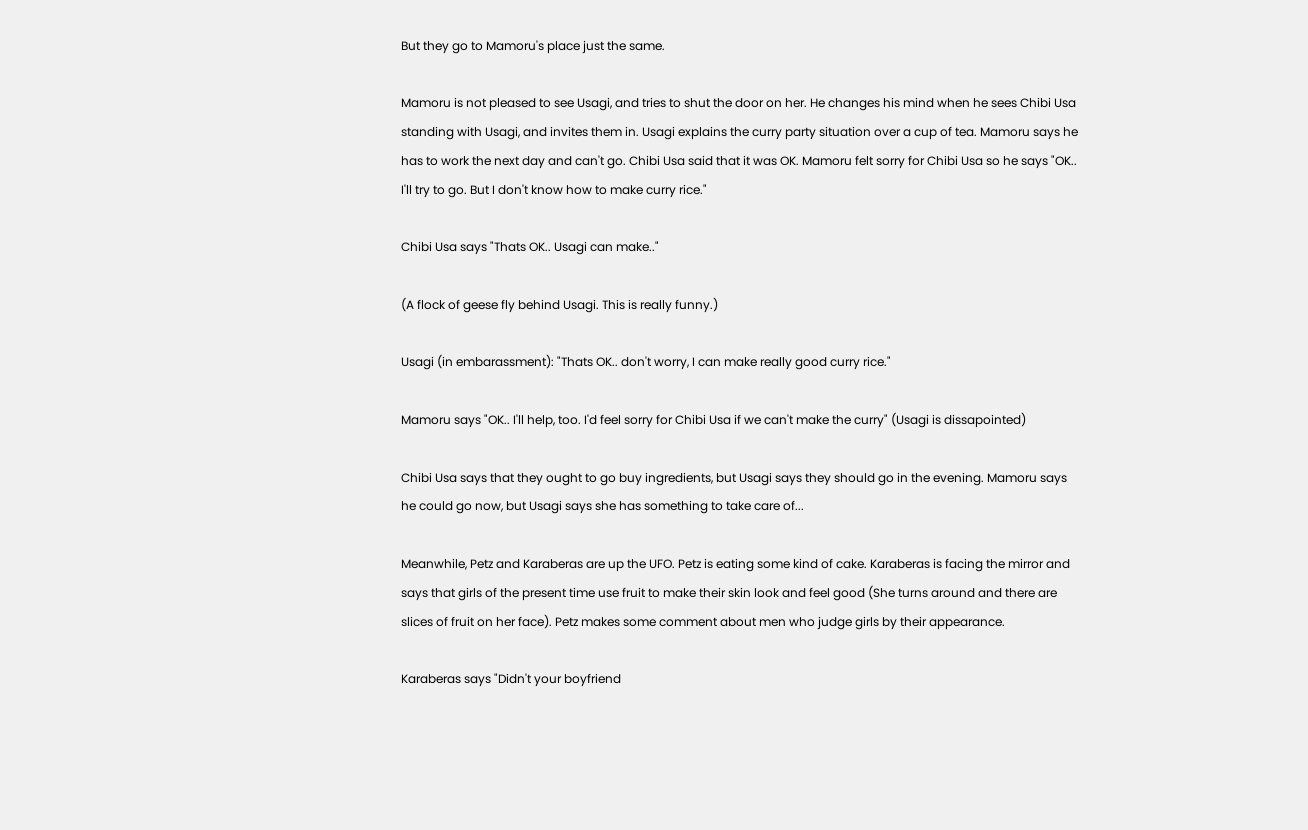But they go to Mamoru's place just the same.

Mamoru is not pleased to see Usagi, and tries to shut the door on her. He changes his mind when he sees Chibi Usa standing with Usagi, and invites them in. Usagi explains the curry party situation over a cup of tea. Mamoru says he has to work the next day and can't go. Chibi Usa said that it was OK. Mamoru felt sorry for Chibi Usa so he says "OK.. I'll try to go. But I don't know how to make curry rice."

Chibi Usa says "Thats OK.. Usagi can make.."

(A flock of geese fly behind Usagi. This is really funny.)

Usagi (in embarassment): "Thats OK.. don't worry, I can make really good curry rice."

Mamoru says "OK.. I'll help, too. I'd feel sorry for Chibi Usa if we can't make the curry" (Usagi is dissapointed)

Chibi Usa says that they ought to go buy ingredients, but Usagi says they should go in the evening. Mamoru says he could go now, but Usagi says she has something to take care of...

Meanwhile, Petz and Karaberas are up the UFO. Petz is eating some kind of cake. Karaberas is facing the mirror and says that girls of the present time use fruit to make their skin look and feel good (She turns around and there are slices of fruit on her face). Petz makes some comment about men who judge girls by their appearance.

Karaberas says "Didn't your boyfriend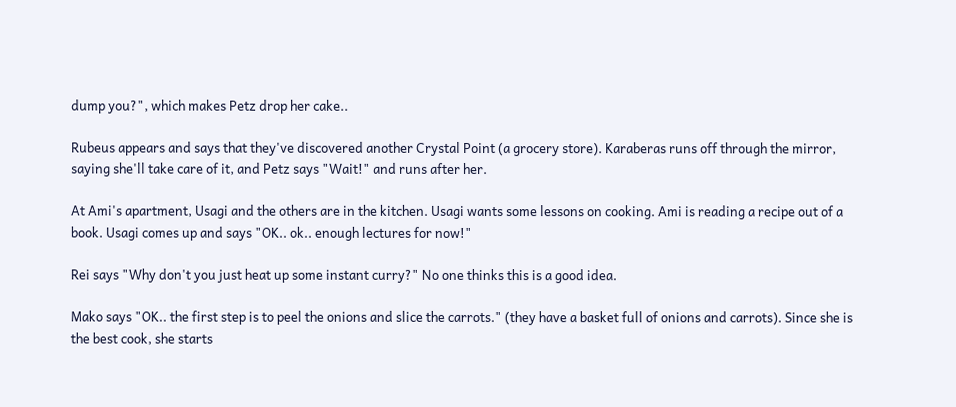dump you?", which makes Petz drop her cake..

Rubeus appears and says that they've discovered another Crystal Point (a grocery store). Karaberas runs off through the mirror, saying she'll take care of it, and Petz says "Wait!" and runs after her.

At Ami's apartment, Usagi and the others are in the kitchen. Usagi wants some lessons on cooking. Ami is reading a recipe out of a book. Usagi comes up and says "OK.. ok.. enough lectures for now!"

Rei says "Why don't you just heat up some instant curry?" No one thinks this is a good idea.

Mako says "OK.. the first step is to peel the onions and slice the carrots." (they have a basket full of onions and carrots). Since she is the best cook, she starts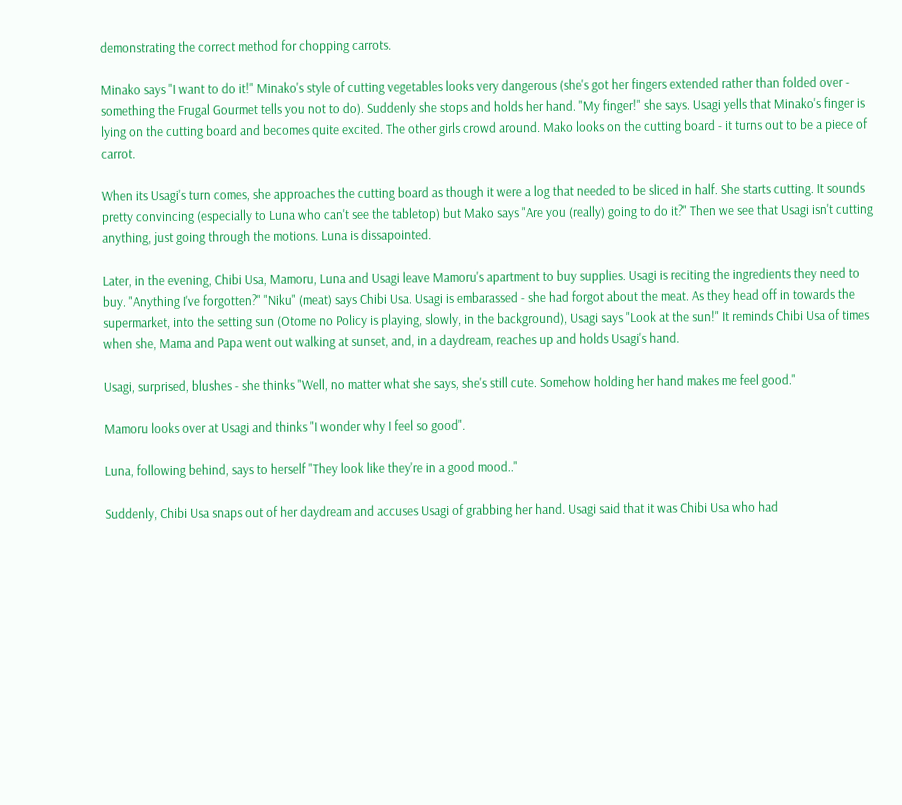demonstrating the correct method for chopping carrots.

Minako says "I want to do it!" Minako's style of cutting vegetables looks very dangerous (she's got her fingers extended rather than folded over - something the Frugal Gourmet tells you not to do). Suddenly she stops and holds her hand. "My finger!" she says. Usagi yells that Minako's finger is lying on the cutting board and becomes quite excited. The other girls crowd around. Mako looks on the cutting board - it turns out to be a piece of carrot.

When its Usagi's turn comes, she approaches the cutting board as though it were a log that needed to be sliced in half. She starts cutting. It sounds pretty convincing (especially to Luna who can't see the tabletop) but Mako says "Are you (really) going to do it?" Then we see that Usagi isn't cutting anything, just going through the motions. Luna is dissapointed.

Later, in the evening, Chibi Usa, Mamoru, Luna and Usagi leave Mamoru's apartment to buy supplies. Usagi is reciting the ingredients they need to buy. "Anything I've forgotten?" "Niku" (meat) says Chibi Usa. Usagi is embarassed - she had forgot about the meat. As they head off in towards the supermarket, into the setting sun (Otome no Policy is playing, slowly, in the background), Usagi says "Look at the sun!" It reminds Chibi Usa of times when she, Mama and Papa went out walking at sunset, and, in a daydream, reaches up and holds Usagi's hand.

Usagi, surprised, blushes - she thinks "Well, no matter what she says, she's still cute. Somehow holding her hand makes me feel good."

Mamoru looks over at Usagi and thinks "I wonder why I feel so good".

Luna, following behind, says to herself "They look like they're in a good mood.."

Suddenly, Chibi Usa snaps out of her daydream and accuses Usagi of grabbing her hand. Usagi said that it was Chibi Usa who had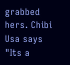grabbed hers. Chibi Usa says "Its a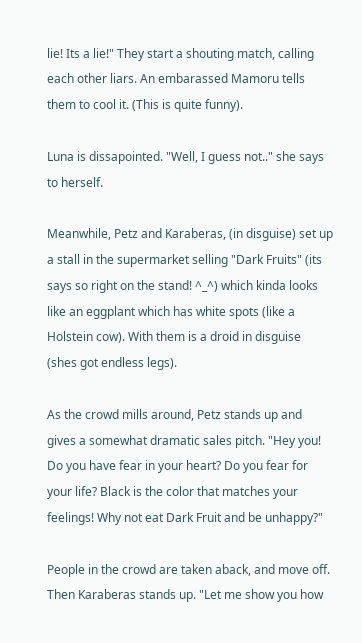lie! Its a lie!" They start a shouting match, calling each other liars. An embarassed Mamoru tells them to cool it. (This is quite funny).

Luna is dissapointed. "Well, I guess not.." she says to herself.

Meanwhile, Petz and Karaberas, (in disguise) set up a stall in the supermarket selling "Dark Fruits" (its says so right on the stand! ^_^) which kinda looks like an eggplant which has white spots (like a Holstein cow). With them is a droid in disguise (shes got endless legs).

As the crowd mills around, Petz stands up and gives a somewhat dramatic sales pitch. "Hey you! Do you have fear in your heart? Do you fear for your life? Black is the color that matches your feelings! Why not eat Dark Fruit and be unhappy?"

People in the crowd are taken aback, and move off. Then Karaberas stands up. "Let me show you how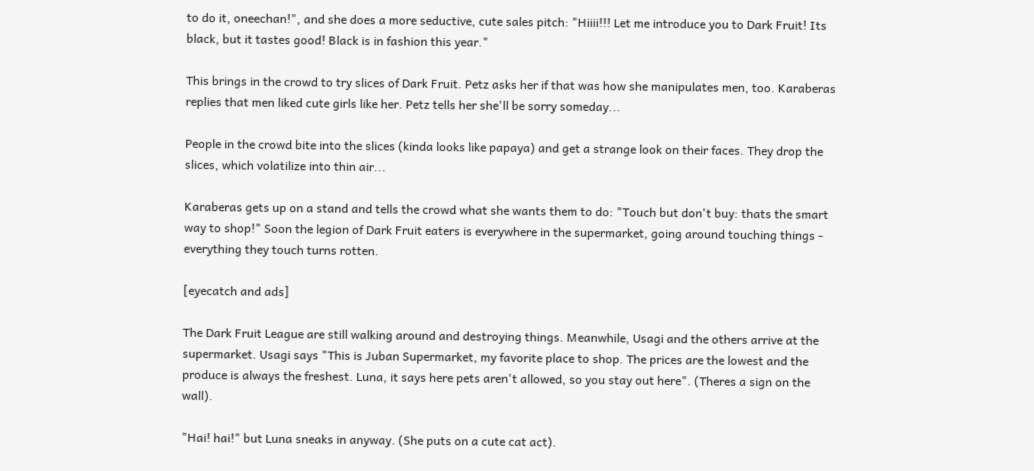to do it, oneechan!", and she does a more seductive, cute sales pitch: "Hiiii!!! Let me introduce you to Dark Fruit! Its black, but it tastes good! Black is in fashion this year."

This brings in the crowd to try slices of Dark Fruit. Petz asks her if that was how she manipulates men, too. Karaberas replies that men liked cute girls like her. Petz tells her she'll be sorry someday...

People in the crowd bite into the slices (kinda looks like papaya) and get a strange look on their faces. They drop the slices, which volatilize into thin air...

Karaberas gets up on a stand and tells the crowd what she wants them to do: "Touch but don't buy: thats the smart way to shop!" Soon the legion of Dark Fruit eaters is everywhere in the supermarket, going around touching things - everything they touch turns rotten.

[eyecatch and ads]

The Dark Fruit League are still walking around and destroying things. Meanwhile, Usagi and the others arrive at the supermarket. Usagi says "This is Juban Supermarket, my favorite place to shop. The prices are the lowest and the produce is always the freshest. Luna, it says here pets aren't allowed, so you stay out here". (Theres a sign on the wall).

"Hai! hai!" but Luna sneaks in anyway. (She puts on a cute cat act).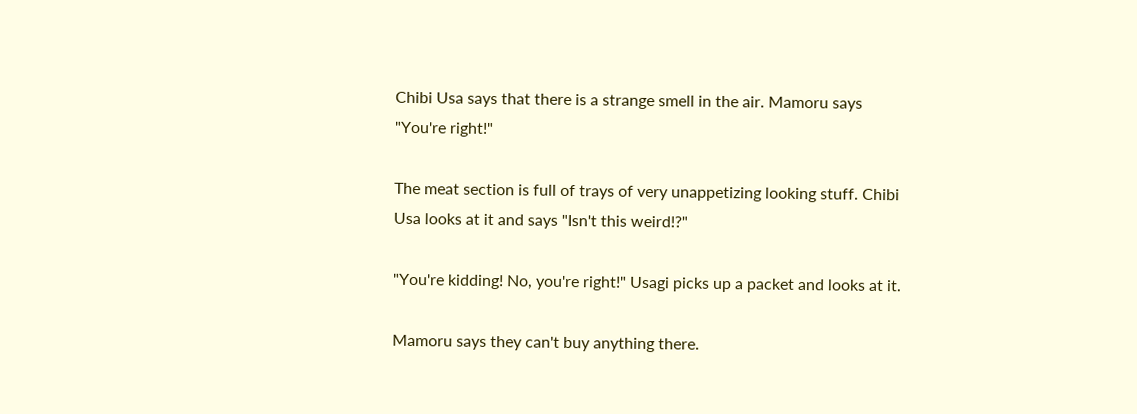Chibi Usa says that there is a strange smell in the air. Mamoru says "You're right!"

The meat section is full of trays of very unappetizing looking stuff. Chibi Usa looks at it and says "Isn't this weird!?"

"You're kidding! No, you're right!" Usagi picks up a packet and looks at it.

Mamoru says they can't buy anything there.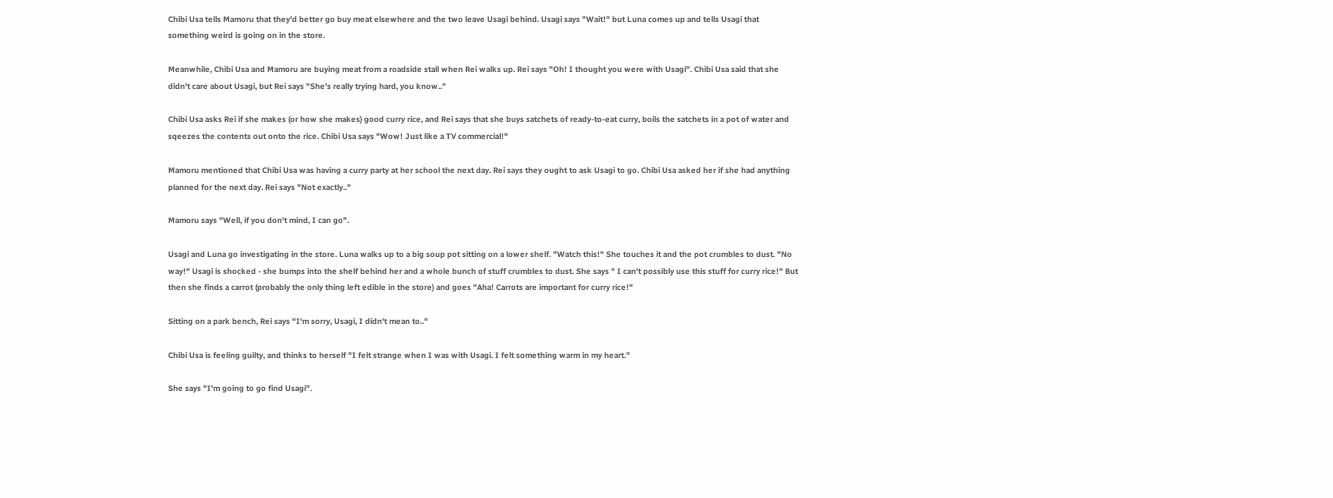Chibi Usa tells Mamoru that they'd better go buy meat elsewhere and the two leave Usagi behind. Usagi says "Wait!" but Luna comes up and tells Usagi that something weird is going on in the store.

Meanwhile, Chibi Usa and Mamoru are buying meat from a roadside stall when Rei walks up. Rei says "Oh! I thought you were with Usagi". Chibi Usa said that she didn't care about Usagi, but Rei says "She's really trying hard, you know.."

Chibi Usa asks Rei if she makes (or how she makes) good curry rice, and Rei says that she buys satchets of ready-to-eat curry, boils the satchets in a pot of water and sqeezes the contents out onto the rice. Chibi Usa says "Wow! Just like a TV commercial!"

Mamoru mentioned that Chibi Usa was having a curry party at her school the next day. Rei says they ought to ask Usagi to go. Chibi Usa asked her if she had anything planned for the next day. Rei says "Not exactly.."

Mamoru says "Well, if you don't mind, I can go".

Usagi and Luna go investigating in the store. Luna walks up to a big soup pot sitting on a lower shelf. "Watch this!" She touches it and the pot crumbles to dust. "No way!" Usagi is shocked - she bumps into the shelf behind her and a whole bunch of stuff crumbles to dust. She says " I can't possibly use this stuff for curry rice!" But then she finds a carrot (probably the only thing left edible in the store) and goes "Aha! Carrots are important for curry rice!"

Sitting on a park bench, Rei says "I'm sorry, Usagi, I didn't mean to.."

Chibi Usa is feeling guilty, and thinks to herself "I felt strange when I was with Usagi. I felt something warm in my heart."

She says "I'm going to go find Usagi".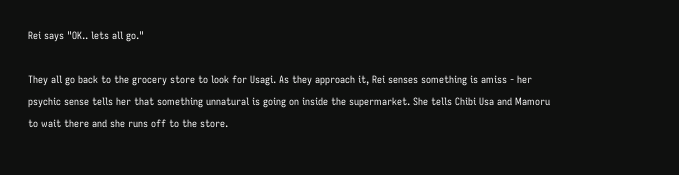Rei says "OK.. lets all go."

They all go back to the grocery store to look for Usagi. As they approach it, Rei senses something is amiss - her psychic sense tells her that something unnatural is going on inside the supermarket. She tells Chibi Usa and Mamoru to wait there and she runs off to the store.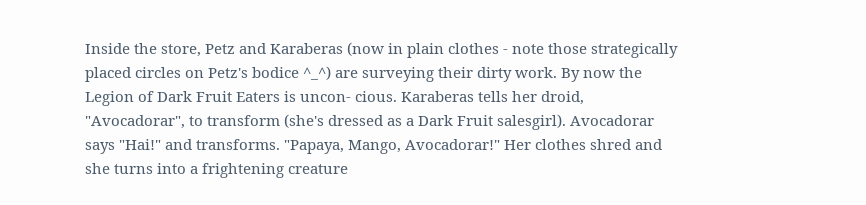Inside the store, Petz and Karaberas (now in plain clothes - note those strategically placed circles on Petz's bodice ^_^) are surveying their dirty work. By now the Legion of Dark Fruit Eaters is uncon- cious. Karaberas tells her droid, "Avocadorar", to transform (she's dressed as a Dark Fruit salesgirl). Avocadorar says "Hai!" and transforms. "Papaya, Mango, Avocadorar!" Her clothes shred and she turns into a frightening creature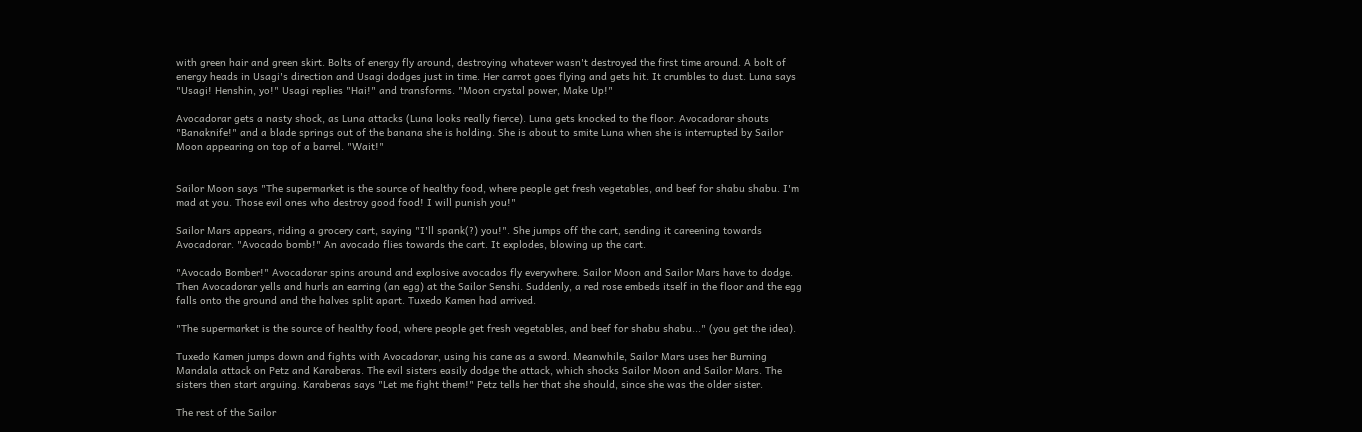with green hair and green skirt. Bolts of energy fly around, destroying whatever wasn't destroyed the first time around. A bolt of energy heads in Usagi's direction and Usagi dodges just in time. Her carrot goes flying and gets hit. It crumbles to dust. Luna says "Usagi! Henshin, yo!" Usagi replies "Hai!" and transforms. "Moon crystal power, Make Up!"

Avocadorar gets a nasty shock, as Luna attacks (Luna looks really fierce). Luna gets knocked to the floor. Avocadorar shouts "Banaknife!" and a blade springs out of the banana she is holding. She is about to smite Luna when she is interrupted by Sailor Moon appearing on top of a barrel. "Wait!"


Sailor Moon says "The supermarket is the source of healthy food, where people get fresh vegetables, and beef for shabu shabu. I'm mad at you. Those evil ones who destroy good food! I will punish you!"

Sailor Mars appears, riding a grocery cart, saying "I'll spank(?) you!". She jumps off the cart, sending it careening towards Avocadorar. "Avocado bomb!" An avocado flies towards the cart. It explodes, blowing up the cart.

"Avocado Bomber!" Avocadorar spins around and explosive avocados fly everywhere. Sailor Moon and Sailor Mars have to dodge. Then Avocadorar yells and hurls an earring (an egg) at the Sailor Senshi. Suddenly, a red rose embeds itself in the floor and the egg falls onto the ground and the halves split apart. Tuxedo Kamen had arrived.

"The supermarket is the source of healthy food, where people get fresh vegetables, and beef for shabu shabu..." (you get the idea).

Tuxedo Kamen jumps down and fights with Avocadorar, using his cane as a sword. Meanwhile, Sailor Mars uses her Burning Mandala attack on Petz and Karaberas. The evil sisters easily dodge the attack, which shocks Sailor Moon and Sailor Mars. The sisters then start arguing. Karaberas says "Let me fight them!" Petz tells her that she should, since she was the older sister.

The rest of the Sailor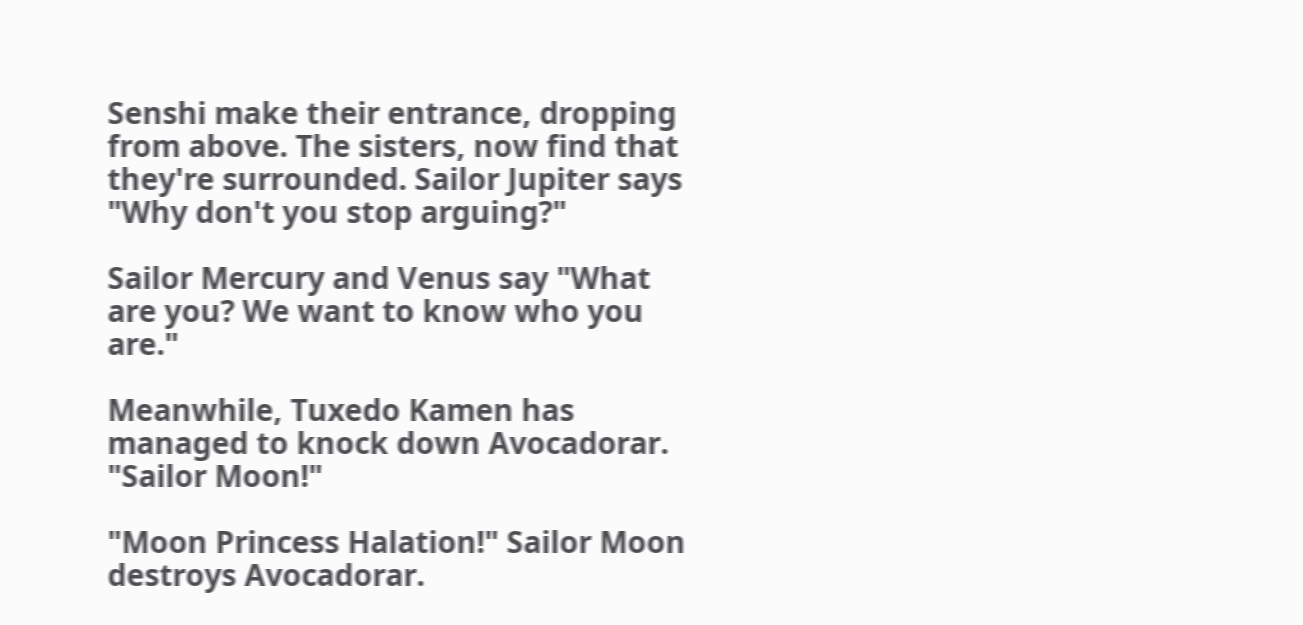Senshi make their entrance, dropping from above. The sisters, now find that they're surrounded. Sailor Jupiter says "Why don't you stop arguing?"

Sailor Mercury and Venus say "What are you? We want to know who you are."

Meanwhile, Tuxedo Kamen has managed to knock down Avocadorar. "Sailor Moon!"

"Moon Princess Halation!" Sailor Moon destroys Avocadorar.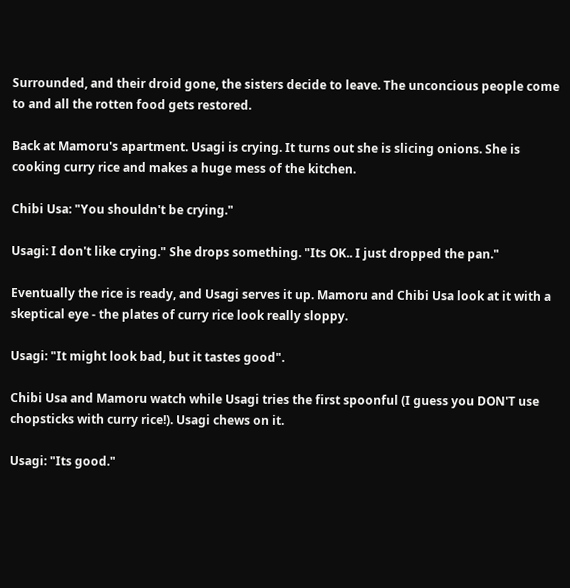Surrounded, and their droid gone, the sisters decide to leave. The unconcious people come to and all the rotten food gets restored.

Back at Mamoru's apartment. Usagi is crying. It turns out she is slicing onions. She is cooking curry rice and makes a huge mess of the kitchen.

Chibi Usa: "You shouldn't be crying."

Usagi: I don't like crying." She drops something. "Its OK.. I just dropped the pan."

Eventually the rice is ready, and Usagi serves it up. Mamoru and Chibi Usa look at it with a skeptical eye - the plates of curry rice look really sloppy.

Usagi: "It might look bad, but it tastes good".

Chibi Usa and Mamoru watch while Usagi tries the first spoonful (I guess you DON'T use chopsticks with curry rice!). Usagi chews on it.

Usagi: "Its good."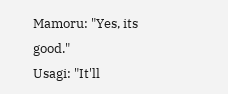Mamoru: "Yes, its good."
Usagi: "It'll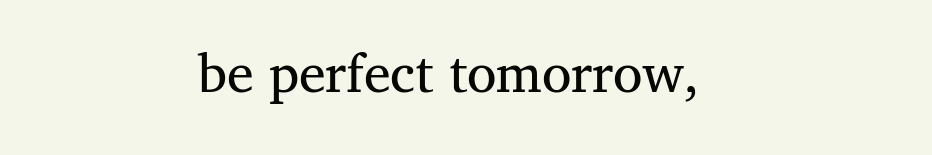be perfect tomorrow,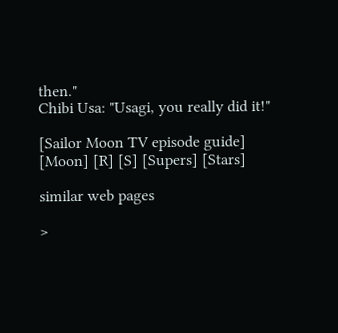then."
Chibi Usa: "Usagi, you really did it!"

[Sailor Moon TV episode guide]
[Moon] [R] [S] [Supers] [Stars]

similar web pages

>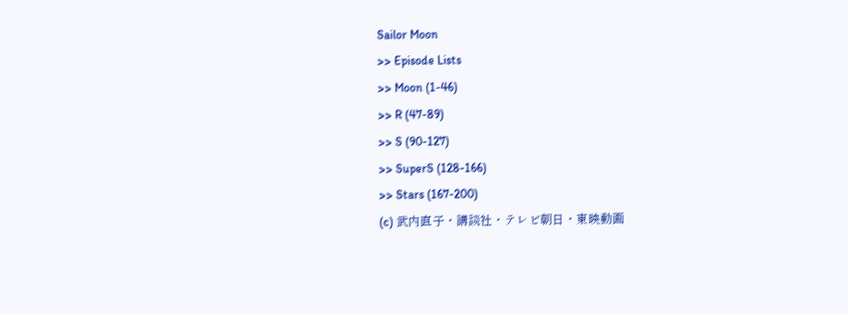Sailor Moon
>> Episode Lists
>> Moon (1-46)
>> R (47-89)
>> S (90-127)
>> SuperS (128-166)
>> Stars (167-200)
(c) 武内直子・講談社・テレビ朝日・東映動画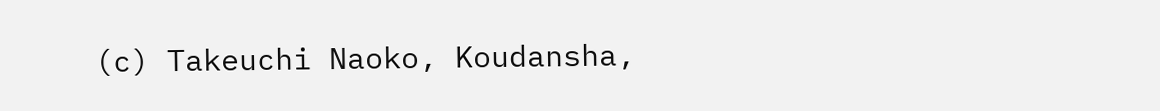(c) Takeuchi Naoko, Koudansha,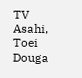TV Asahi, Toei Douga